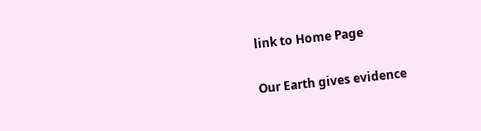link to Home Page


Our Earth gives evidence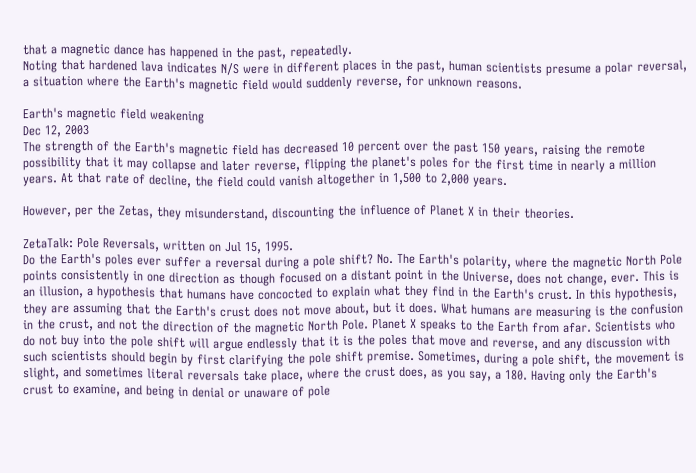that a magnetic dance has happened in the past, repeatedly.
Noting that hardened lava indicates N/S were in different places in the past, human scientists presume a polar reversal, a situation where the Earth's magnetic field would suddenly reverse, for unknown reasons.

Earth's magnetic field weakening
Dec 12, 2003
The strength of the Earth's magnetic field has decreased 10 percent over the past 150 years, raising the remote possibility that it may collapse and later reverse, flipping the planet's poles for the first time in nearly a million years. At that rate of decline, the field could vanish altogether in 1,500 to 2,000 years.

However, per the Zetas, they misunderstand, discounting the influence of Planet X in their theories.

ZetaTalk: Pole Reversals, written on Jul 15, 1995.
Do the Earth's poles ever suffer a reversal during a pole shift? No. The Earth's polarity, where the magnetic North Pole points consistently in one direction as though focused on a distant point in the Universe, does not change, ever. This is an illusion, a hypothesis that humans have concocted to explain what they find in the Earth's crust. In this hypothesis, they are assuming that the Earth's crust does not move about, but it does. What humans are measuring is the confusion in the crust, and not the direction of the magnetic North Pole. Planet X speaks to the Earth from afar. Scientists who do not buy into the pole shift will argue endlessly that it is the poles that move and reverse, and any discussion with such scientists should begin by first clarifying the pole shift premise. Sometimes, during a pole shift, the movement is slight, and sometimes literal reversals take place, where the crust does, as you say, a 180. Having only the Earth's crust to examine, and being in denial or unaware of pole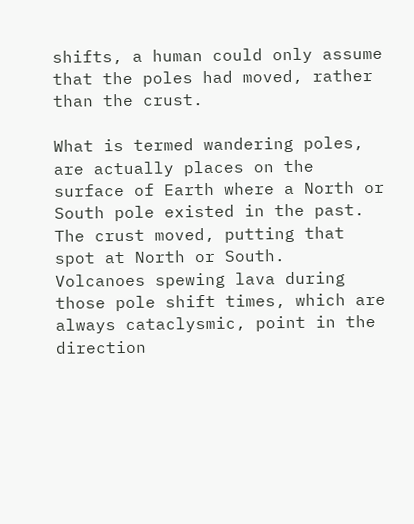shifts, a human could only assume that the poles had moved, rather than the crust.

What is termed wandering poles, are actually places on the surface of Earth where a North or South pole existed in the past.
The crust moved, putting that spot at North or South.
Volcanoes spewing lava during those pole shift times, which are always cataclysmic, point in the direction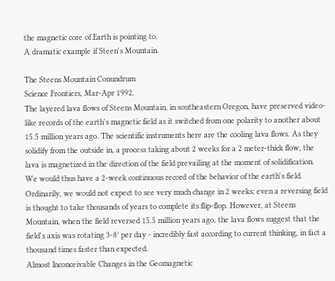the magnetic core of Earth is pointing to.
A dramatic example if Steen's Mountain.

The Steens Mountain Conundrum
Science Frontiers, Mar-Apr 1992.
The layered lava flows of Steens Mountain, in southeastern Oregon, have preserved video-like records of the earth's magnetic field as it switched from one polarity to another about 15.5 million years ago. The scientific instruments here are the cooling lava flows. As they solidify from the outside in, a process taking about 2 weeks for a 2 meter-thick flow, the lava is magnetized in the direction of the field prevailing at the moment of solidification. We would thus have a 2-week continuous record of the behavior of the earth's field. Ordinarily, we would not expect to see very much change in 2 weeks; even a reversing field is thought to take thousands of years to complete its flip-flop. However, at Steens Mountain, when the field reversed 15.5 million years ago, the lava flows suggest that the field's axis was rotating 3-8° per day - incredibly fast according to current thinking, in fact a thousand times faster than expected.
Almost Inconceivable Changes in the Geomagnetic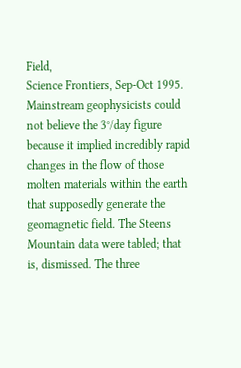Field,
Science Frontiers, Sep-Oct 1995.
Mainstream geophysicists could not believe the 3°/day figure because it implied incredibly rapid changes in the flow of those molten materials within the earth that supposedly generate the geomagnetic field. The Steens Mountain data were tabled; that is, dismissed. The three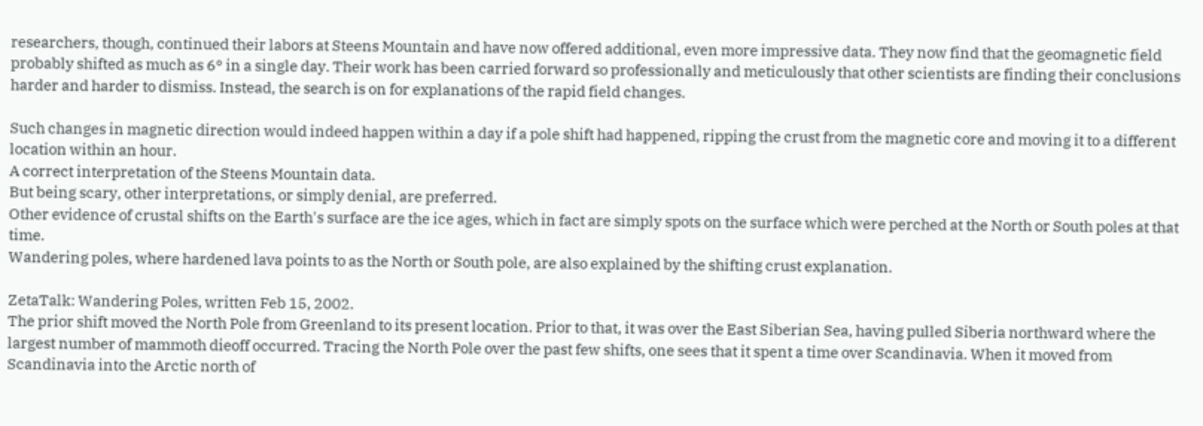researchers, though, continued their labors at Steens Mountain and have now offered additional, even more impressive data. They now find that the geomagnetic field probably shifted as much as 6° in a single day. Their work has been carried forward so professionally and meticulously that other scientists are finding their conclusions harder and harder to dismiss. Instead, the search is on for explanations of the rapid field changes.

Such changes in magnetic direction would indeed happen within a day if a pole shift had happened, ripping the crust from the magnetic core and moving it to a different location within an hour.
A correct interpretation of the Steens Mountain data.
But being scary, other interpretations, or simply denial, are preferred.
Other evidence of crustal shifts on the Earth's surface are the ice ages, which in fact are simply spots on the surface which were perched at the North or South poles at that time.
Wandering poles, where hardened lava points to as the North or South pole, are also explained by the shifting crust explanation.

ZetaTalk: Wandering Poles, written Feb 15, 2002.
The prior shift moved the North Pole from Greenland to its present location. Prior to that, it was over the East Siberian Sea, having pulled Siberia northward where the largest number of mammoth dieoff occurred. Tracing the North Pole over the past few shifts, one sees that it spent a time over Scandinavia. When it moved from Scandinavia into the Arctic north of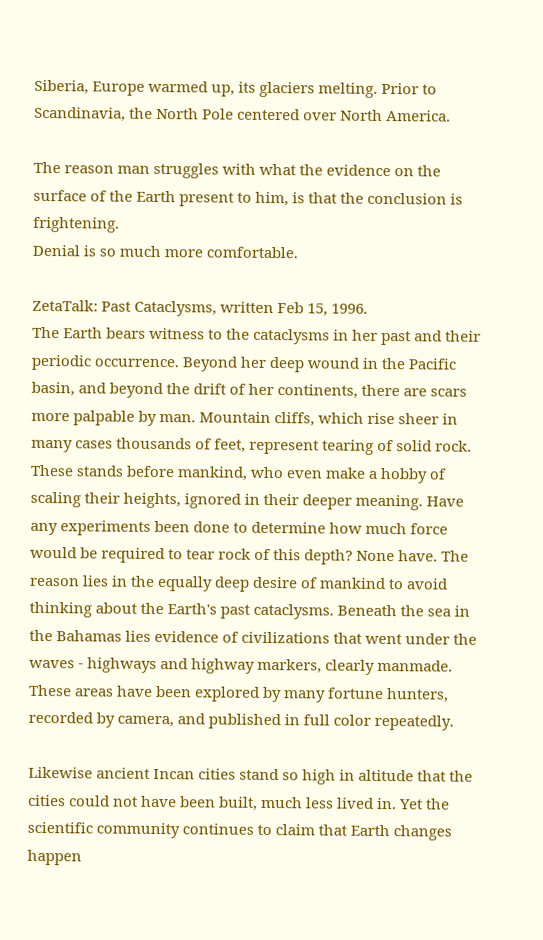Siberia, Europe warmed up, its glaciers melting. Prior to Scandinavia, the North Pole centered over North America.

The reason man struggles with what the evidence on the surface of the Earth present to him, is that the conclusion is frightening.
Denial is so much more comfortable.

ZetaTalk: Past Cataclysms, written Feb 15, 1996.
The Earth bears witness to the cataclysms in her past and their periodic occurrence. Beyond her deep wound in the Pacific basin, and beyond the drift of her continents, there are scars more palpable by man. Mountain cliffs, which rise sheer in many cases thousands of feet, represent tearing of solid rock. These stands before mankind, who even make a hobby of scaling their heights, ignored in their deeper meaning. Have any experiments been done to determine how much force would be required to tear rock of this depth? None have. The reason lies in the equally deep desire of mankind to avoid thinking about the Earth's past cataclysms. Beneath the sea in the Bahamas lies evidence of civilizations that went under the waves - highways and highway markers, clearly manmade. These areas have been explored by many fortune hunters, recorded by camera, and published in full color repeatedly.

Likewise ancient Incan cities stand so high in altitude that the cities could not have been built, much less lived in. Yet the scientific community continues to claim that Earth changes happen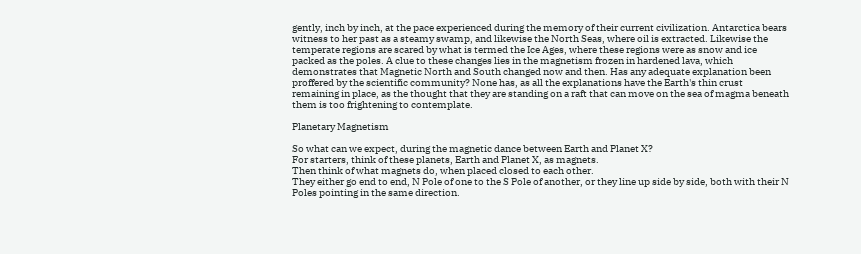gently, inch by inch, at the pace experienced during the memory of their current civilization. Antarctica bears witness to her past as a steamy swamp, and likewise the North Seas, where oil is extracted. Likewise the temperate regions are scared by what is termed the Ice Ages, where these regions were as snow and ice packed as the poles. A clue to these changes lies in the magnetism frozen in hardened lava, which demonstrates that Magnetic North and South changed now and then. Has any adequate explanation been proffered by the scientific community? None has, as all the explanations have the Earth's thin crust remaining in place, as the thought that they are standing on a raft that can move on the sea of magma beneath them is too frightening to contemplate.

Planetary Magnetism

So what can we expect, during the magnetic dance between Earth and Planet X?
For starters, think of these planets, Earth and Planet X, as magnets.
Then think of what magnets do, when placed closed to each other.
They either go end to end, N Pole of one to the S Pole of another, or they line up side by side, both with their N Poles pointing in the same direction.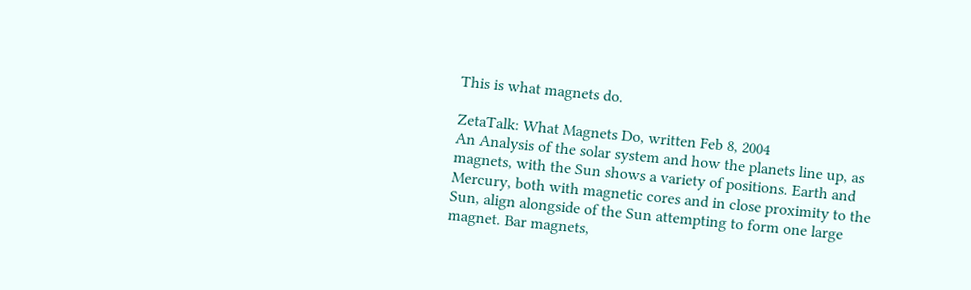This is what magnets do.

ZetaTalk: What Magnets Do, written Feb 8, 2004
An Analysis of the solar system and how the planets line up, as magnets, with the Sun shows a variety of positions. Earth and Mercury, both with magnetic cores and in close proximity to the Sun, align alongside of the Sun attempting to form one large magnet. Bar magnets,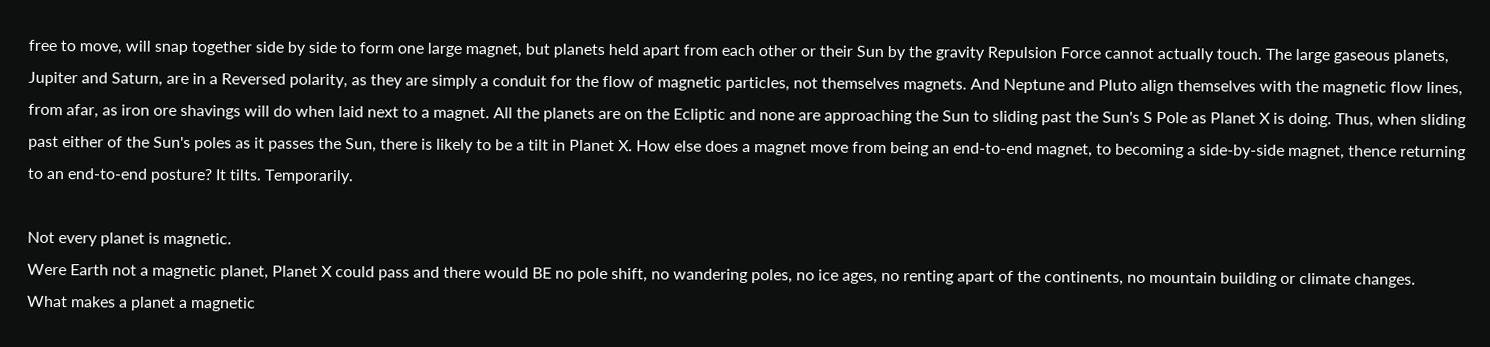free to move, will snap together side by side to form one large magnet, but planets held apart from each other or their Sun by the gravity Repulsion Force cannot actually touch. The large gaseous planets, Jupiter and Saturn, are in a Reversed polarity, as they are simply a conduit for the flow of magnetic particles, not themselves magnets. And Neptune and Pluto align themselves with the magnetic flow lines, from afar, as iron ore shavings will do when laid next to a magnet. All the planets are on the Ecliptic and none are approaching the Sun to sliding past the Sun's S Pole as Planet X is doing. Thus, when sliding past either of the Sun's poles as it passes the Sun, there is likely to be a tilt in Planet X. How else does a magnet move from being an end-to-end magnet, to becoming a side-by-side magnet, thence returning to an end-to-end posture? It tilts. Temporarily.

Not every planet is magnetic.
Were Earth not a magnetic planet, Planet X could pass and there would BE no pole shift, no wandering poles, no ice ages, no renting apart of the continents, no mountain building or climate changes.
What makes a planet a magnetic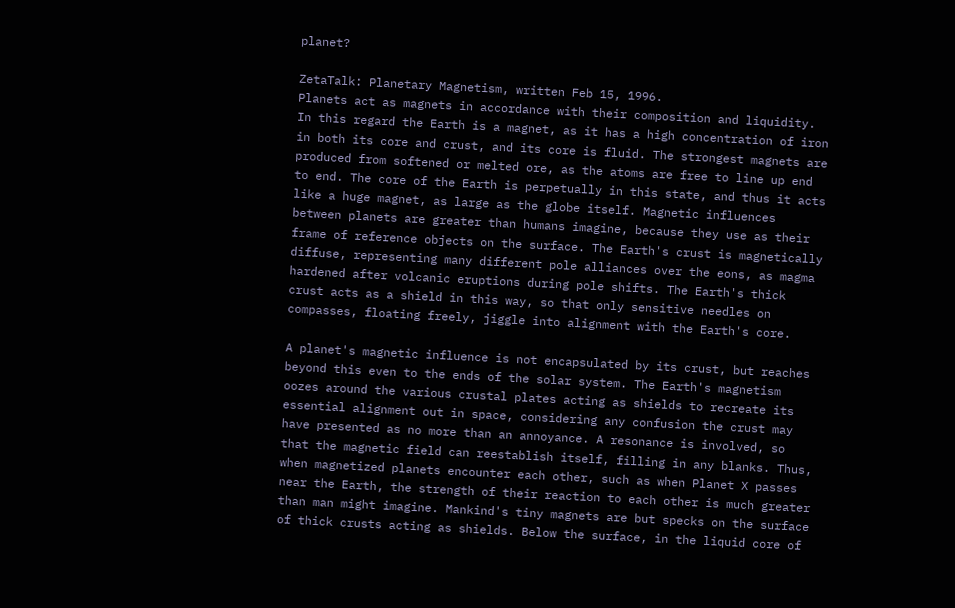planet?

ZetaTalk: Planetary Magnetism, written Feb 15, 1996.
Planets act as magnets in accordance with their composition and liquidity. In this regard the Earth is a magnet, as it has a high concentration of iron in both its core and crust, and its core is fluid. The strongest magnets are produced from softened or melted ore, as the atoms are free to line up end to end. The core of the Earth is perpetually in this state, and thus it acts like a huge magnet, as large as the globe itself. Magnetic influences between planets are greater than humans imagine, because they use as their frame of reference objects on the surface. The Earth's crust is magnetically diffuse, representing many different pole alliances over the eons, as magma hardened after volcanic eruptions during pole shifts. The Earth's thick crust acts as a shield in this way, so that only sensitive needles on compasses, floating freely, jiggle into alignment with the Earth's core.

A planet's magnetic influence is not encapsulated by its crust, but reaches beyond this even to the ends of the solar system. The Earth's magnetism oozes around the various crustal plates acting as shields to recreate its essential alignment out in space, considering any confusion the crust may have presented as no more than an annoyance. A resonance is involved, so that the magnetic field can reestablish itself, filling in any blanks. Thus, when magnetized planets encounter each other, such as when Planet X passes near the Earth, the strength of their reaction to each other is much greater than man might imagine. Mankind's tiny magnets are but specks on the surface of thick crusts acting as shields. Below the surface, in the liquid core of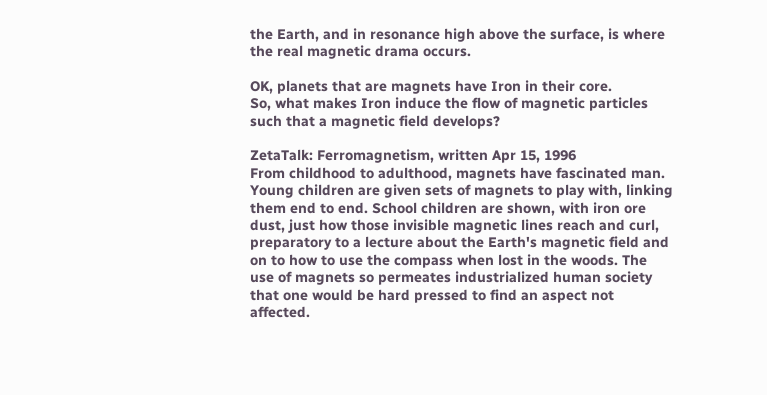the Earth, and in resonance high above the surface, is where the real magnetic drama occurs.

OK, planets that are magnets have Iron in their core.
So, what makes Iron induce the flow of magnetic particles such that a magnetic field develops?

ZetaTalk: Ferromagnetism, written Apr 15, 1996
From childhood to adulthood, magnets have fascinated man. Young children are given sets of magnets to play with, linking them end to end. School children are shown, with iron ore dust, just how those invisible magnetic lines reach and curl, preparatory to a lecture about the Earth's magnetic field and on to how to use the compass when lost in the woods. The use of magnets so permeates industrialized human society that one would be hard pressed to find an aspect not affected.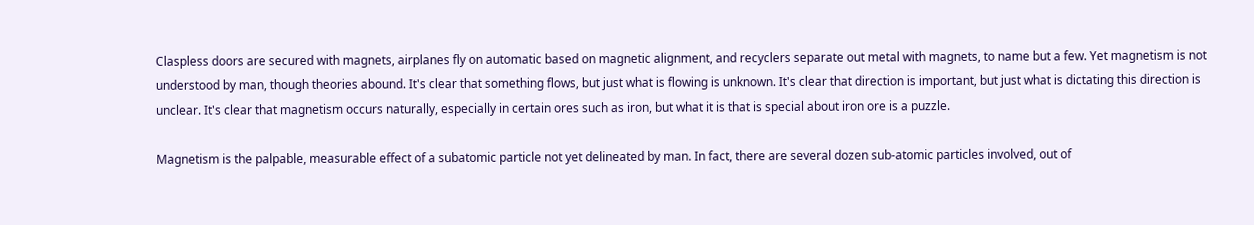Claspless doors are secured with magnets, airplanes fly on automatic based on magnetic alignment, and recyclers separate out metal with magnets, to name but a few. Yet magnetism is not understood by man, though theories abound. It's clear that something flows, but just what is flowing is unknown. It's clear that direction is important, but just what is dictating this direction is unclear. It's clear that magnetism occurs naturally, especially in certain ores such as iron, but what it is that is special about iron ore is a puzzle.

Magnetism is the palpable, measurable effect of a subatomic particle not yet delineated by man. In fact, there are several dozen sub-atomic particles involved, out of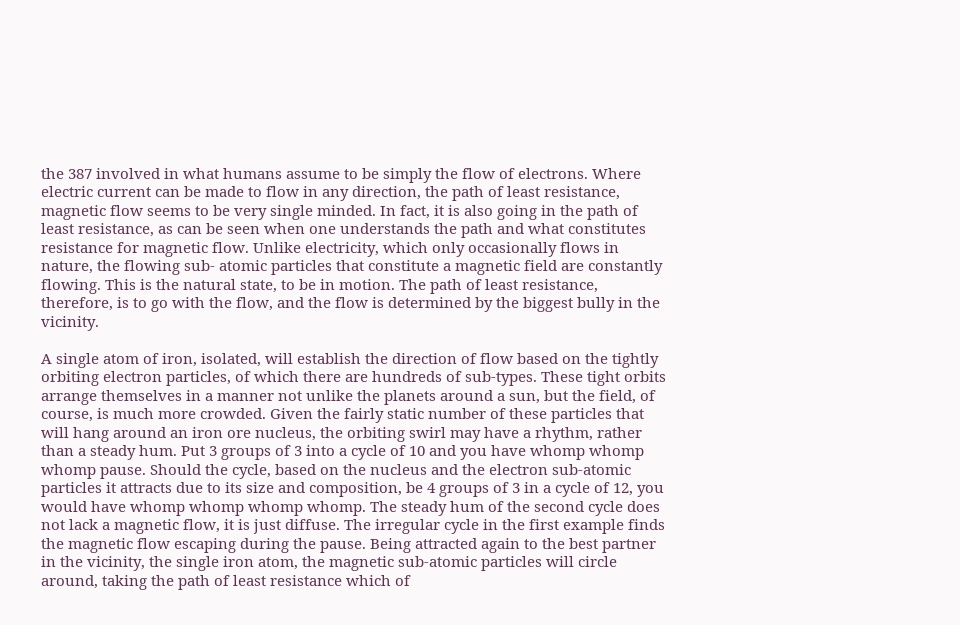the 387 involved in what humans assume to be simply the flow of electrons. Where electric current can be made to flow in any direction, the path of least resistance, magnetic flow seems to be very single minded. In fact, it is also going in the path of least resistance, as can be seen when one understands the path and what constitutes resistance for magnetic flow. Unlike electricity, which only occasionally flows in nature, the flowing sub- atomic particles that constitute a magnetic field are constantly flowing. This is the natural state, to be in motion. The path of least resistance, therefore, is to go with the flow, and the flow is determined by the biggest bully in the vicinity.

A single atom of iron, isolated, will establish the direction of flow based on the tightly orbiting electron particles, of which there are hundreds of sub-types. These tight orbits arrange themselves in a manner not unlike the planets around a sun, but the field, of course, is much more crowded. Given the fairly static number of these particles that will hang around an iron ore nucleus, the orbiting swirl may have a rhythm, rather than a steady hum. Put 3 groups of 3 into a cycle of 10 and you have whomp whomp whomp pause. Should the cycle, based on the nucleus and the electron sub-atomic particles it attracts due to its size and composition, be 4 groups of 3 in a cycle of 12, you would have whomp whomp whomp whomp. The steady hum of the second cycle does not lack a magnetic flow, it is just diffuse. The irregular cycle in the first example finds the magnetic flow escaping during the pause. Being attracted again to the best partner in the vicinity, the single iron atom, the magnetic sub-atomic particles will circle around, taking the path of least resistance which of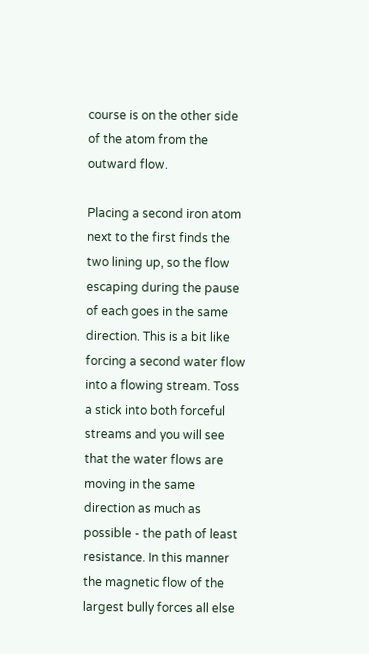course is on the other side of the atom from the outward flow.

Placing a second iron atom next to the first finds the two lining up, so the flow escaping during the pause of each goes in the same direction. This is a bit like forcing a second water flow into a flowing stream. Toss a stick into both forceful streams and you will see that the water flows are moving in the same direction as much as possible - the path of least resistance. In this manner the magnetic flow of the largest bully forces all else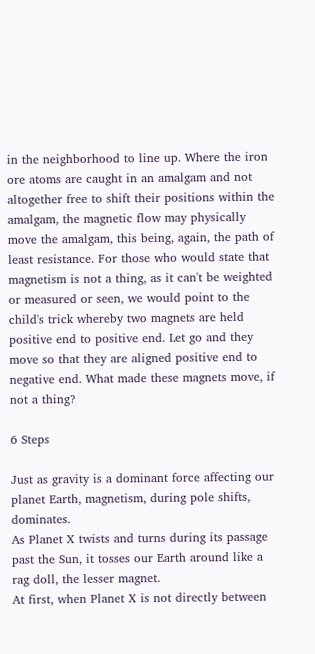in the neighborhood to line up. Where the iron ore atoms are caught in an amalgam and not altogether free to shift their positions within the amalgam, the magnetic flow may physically move the amalgam, this being, again, the path of least resistance. For those who would state that magnetism is not a thing, as it can't be weighted or measured or seen, we would point to the child's trick whereby two magnets are held positive end to positive end. Let go and they move so that they are aligned positive end to negative end. What made these magnets move, if not a thing?

6 Steps

Just as gravity is a dominant force affecting our planet Earth, magnetism, during pole shifts, dominates.
As Planet X twists and turns during its passage past the Sun, it tosses our Earth around like a rag doll, the lesser magnet.
At first, when Planet X is not directly between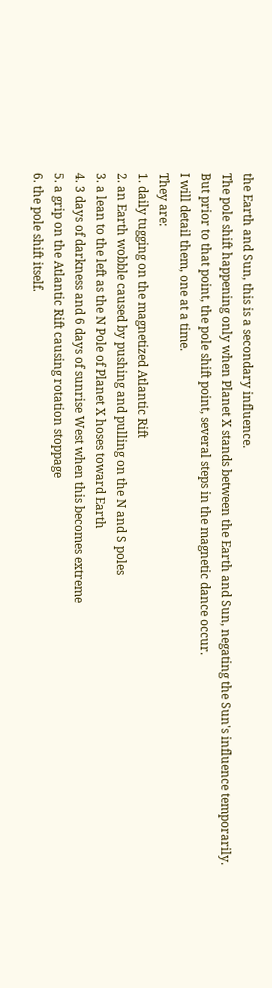the Earth and Sun, this is a secondary influence.
The pole shift happening only when Planet X stands between the Earth and Sun, negating the Sun's influence temporarily.
But prior to that point, the pole shift point, several steps in the magnetic dance occur.
I will detail them, one at a time.
They are:
1. daily tugging on the magnetized Atlantic Rift
2. an Earth wobble caused by pushing and pulling on the N and S poles
3. a lean to the left as the N Pole of Planet X hoses toward Earth
4. 3 days of darkness and 6 days of sunrise West when this becomes extreme
5. a grip on the Atlantic Rift causing rotation stoppage
6. the pole shift itself.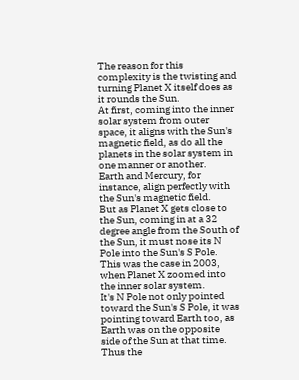The reason for this complexity is the twisting and turning Planet X itself does as it rounds the Sun.
At first, coming into the inner solar system from outer space, it aligns with the Sun's magnetic field, as do all the planets in the solar system in one manner or another.
Earth and Mercury, for instance, align perfectly with the Sun's magnetic field.
But as Planet X gets close to the Sun, coming in at a 32 degree angle from the South of the Sun, it must nose its N Pole into the Sun's S Pole.
This was the case in 2003, when Planet X zoomed into the inner solar system.
It's N Pole not only pointed toward the Sun's S Pole, it was pointing toward Earth too, as Earth was on the opposite side of the Sun at that time.
Thus the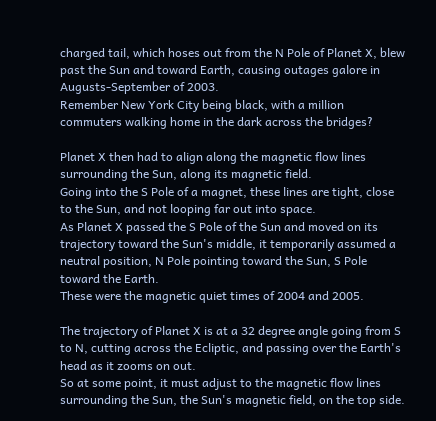charged tail, which hoses out from the N Pole of Planet X, blew past the Sun and toward Earth, causing outages galore in Augusts-September of 2003.
Remember New York City being black, with a million commuters walking home in the dark across the bridges?

Planet X then had to align along the magnetic flow lines surrounding the Sun, along its magnetic field.
Going into the S Pole of a magnet, these lines are tight, close to the Sun, and not looping far out into space.
As Planet X passed the S Pole of the Sun and moved on its trajectory toward the Sun's middle, it temporarily assumed a neutral position, N Pole pointing toward the Sun, S Pole toward the Earth.
These were the magnetic quiet times of 2004 and 2005.

The trajectory of Planet X is at a 32 degree angle going from S to N, cutting across the Ecliptic, and passing over the Earth's head as it zooms on out.
So at some point, it must adjust to the magnetic flow lines surrounding the Sun, the Sun's magnetic field, on the top side.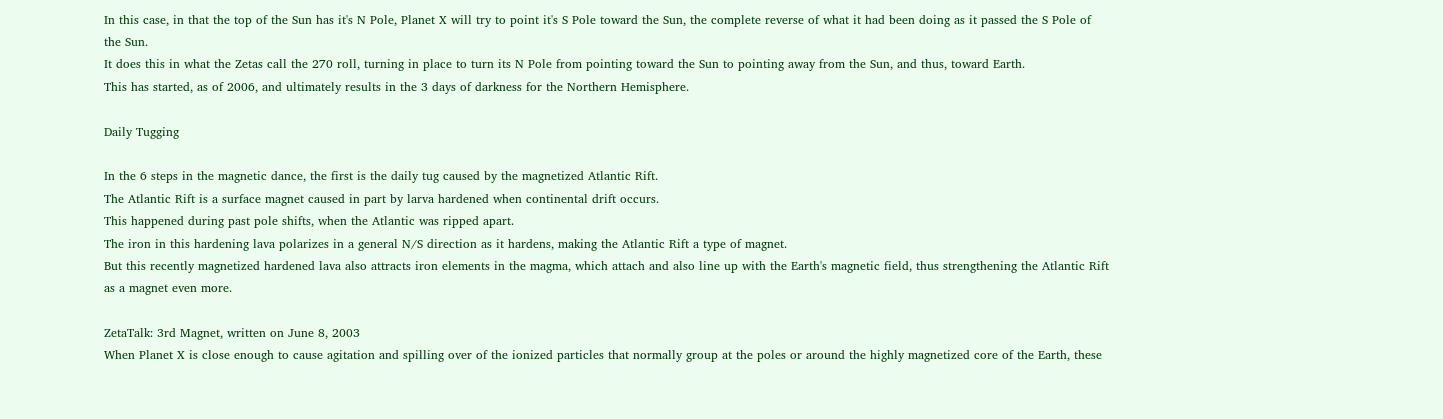In this case, in that the top of the Sun has it's N Pole, Planet X will try to point it's S Pole toward the Sun, the complete reverse of what it had been doing as it passed the S Pole of the Sun.
It does this in what the Zetas call the 270 roll, turning in place to turn its N Pole from pointing toward the Sun to pointing away from the Sun, and thus, toward Earth.
This has started, as of 2006, and ultimately results in the 3 days of darkness for the Northern Hemisphere.

Daily Tugging

In the 6 steps in the magnetic dance, the first is the daily tug caused by the magnetized Atlantic Rift.
The Atlantic Rift is a surface magnet caused in part by larva hardened when continental drift occurs.
This happened during past pole shifts, when the Atlantic was ripped apart.
The iron in this hardening lava polarizes in a general N/S direction as it hardens, making the Atlantic Rift a type of magnet.
But this recently magnetized hardened lava also attracts iron elements in the magma, which attach and also line up with the Earth's magnetic field, thus strengthening the Atlantic Rift as a magnet even more.

ZetaTalk: 3rd Magnet, written on June 8, 2003
When Planet X is close enough to cause agitation and spilling over of the ionized particles that normally group at the poles or around the highly magnetized core of the Earth, these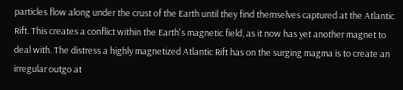particles flow along under the crust of the Earth until they find themselves captured at the Atlantic Rift. This creates a conflict within the Earth's magnetic field, as it now has yet another magnet to deal with. The distress a highly magnetized Atlantic Rift has on the surging magma is to create an irregular outgo at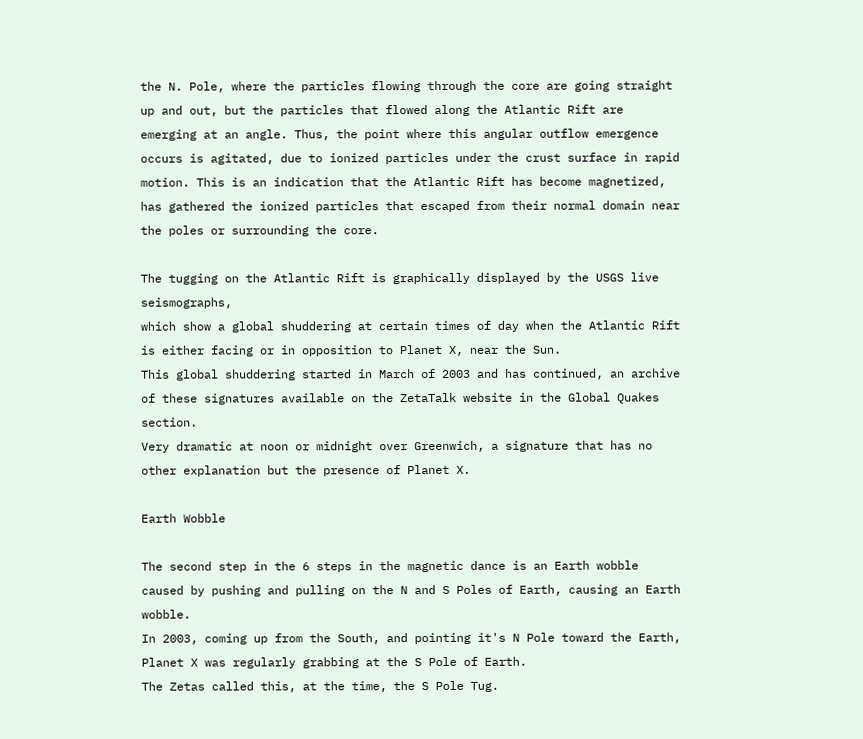the N. Pole, where the particles flowing through the core are going straight up and out, but the particles that flowed along the Atlantic Rift are emerging at an angle. Thus, the point where this angular outflow emergence occurs is agitated, due to ionized particles under the crust surface in rapid motion. This is an indication that the Atlantic Rift has become magnetized, has gathered the ionized particles that escaped from their normal domain near the poles or surrounding the core.

The tugging on the Atlantic Rift is graphically displayed by the USGS live seismographs,
which show a global shuddering at certain times of day when the Atlantic Rift is either facing or in opposition to Planet X, near the Sun.
This global shuddering started in March of 2003 and has continued, an archive of these signatures available on the ZetaTalk website in the Global Quakes section.
Very dramatic at noon or midnight over Greenwich, a signature that has no other explanation but the presence of Planet X.

Earth Wobble

The second step in the 6 steps in the magnetic dance is an Earth wobble caused by pushing and pulling on the N and S Poles of Earth, causing an Earth wobble.
In 2003, coming up from the South, and pointing it's N Pole toward the Earth, Planet X was regularly grabbing at the S Pole of Earth.
The Zetas called this, at the time, the S Pole Tug.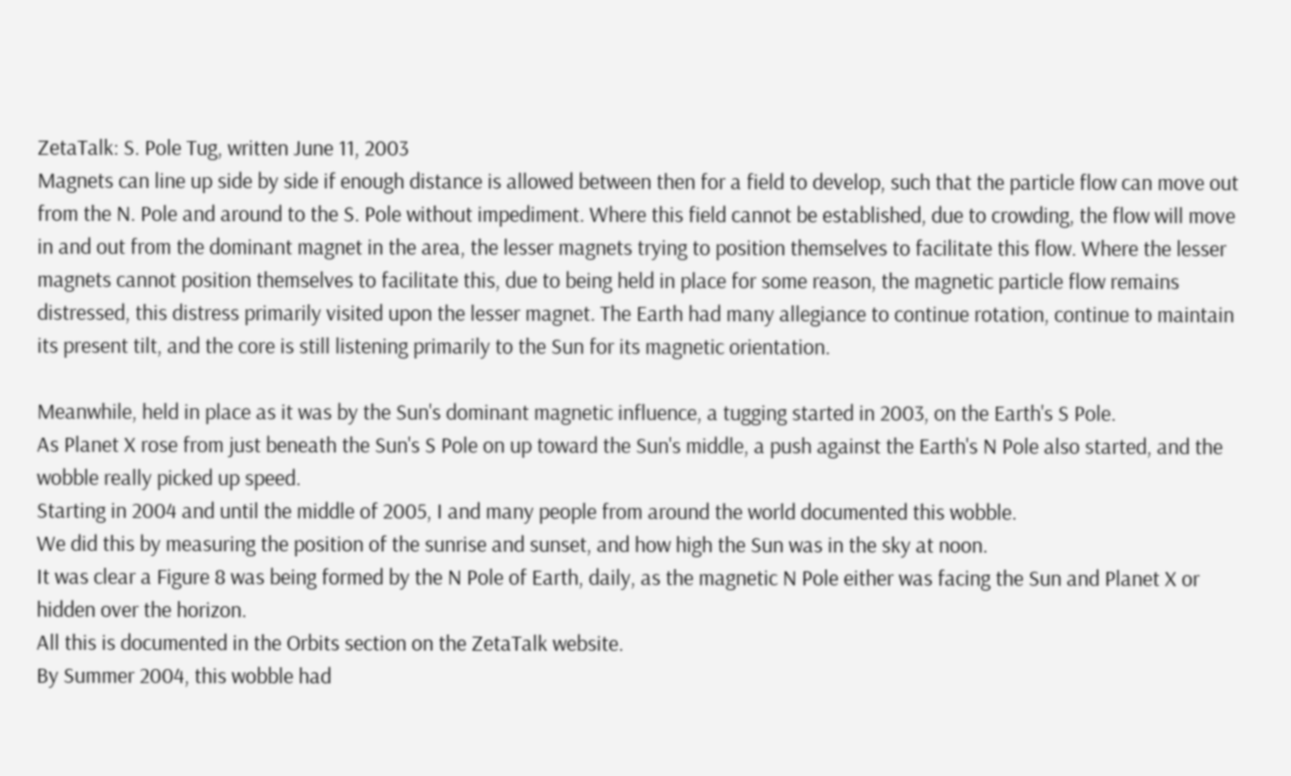ZetaTalk: S. Pole Tug, written June 11, 2003
Magnets can line up side by side if enough distance is allowed between then for a field to develop, such that the particle flow can move out from the N. Pole and around to the S. Pole without impediment. Where this field cannot be established, due to crowding, the flow will move in and out from the dominant magnet in the area, the lesser magnets trying to position themselves to facilitate this flow. Where the lesser magnets cannot position themselves to facilitate this, due to being held in place for some reason, the magnetic particle flow remains distressed, this distress primarily visited upon the lesser magnet. The Earth had many allegiance to continue rotation, continue to maintain its present tilt, and the core is still listening primarily to the Sun for its magnetic orientation.

Meanwhile, held in place as it was by the Sun's dominant magnetic influence, a tugging started in 2003, on the Earth's S Pole.
As Planet X rose from just beneath the Sun's S Pole on up toward the Sun's middle, a push against the Earth's N Pole also started, and the wobble really picked up speed.
Starting in 2004 and until the middle of 2005, I and many people from around the world documented this wobble.
We did this by measuring the position of the sunrise and sunset, and how high the Sun was in the sky at noon.
It was clear a Figure 8 was being formed by the N Pole of Earth, daily, as the magnetic N Pole either was facing the Sun and Planet X or hidden over the horizon.
All this is documented in the Orbits section on the ZetaTalk website.
By Summer 2004, this wobble had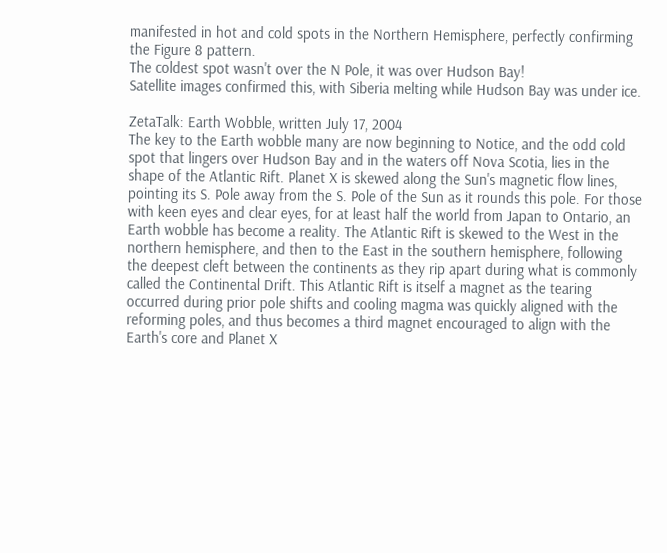manifested in hot and cold spots in the Northern Hemisphere, perfectly confirming the Figure 8 pattern.
The coldest spot wasn't over the N Pole, it was over Hudson Bay!
Satellite images confirmed this, with Siberia melting while Hudson Bay was under ice.

ZetaTalk: Earth Wobble, written July 17, 2004
The key to the Earth wobble many are now beginning to Notice, and the odd cold spot that lingers over Hudson Bay and in the waters off Nova Scotia, lies in the shape of the Atlantic Rift. Planet X is skewed along the Sun's magnetic flow lines, pointing its S. Pole away from the S. Pole of the Sun as it rounds this pole. For those with keen eyes and clear eyes, for at least half the world from Japan to Ontario, an Earth wobble has become a reality. The Atlantic Rift is skewed to the West in the northern hemisphere, and then to the East in the southern hemisphere, following the deepest cleft between the continents as they rip apart during what is commonly called the Continental Drift. This Atlantic Rift is itself a magnet as the tearing occurred during prior pole shifts and cooling magma was quickly aligned with the reforming poles, and thus becomes a third magnet encouraged to align with the Earth's core and Planet X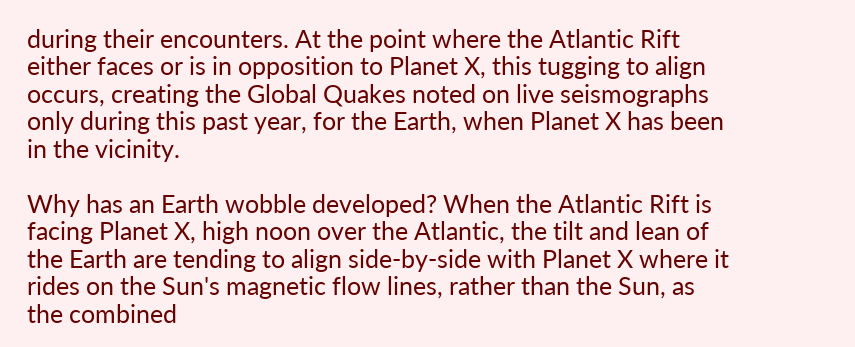during their encounters. At the point where the Atlantic Rift either faces or is in opposition to Planet X, this tugging to align occurs, creating the Global Quakes noted on live seismographs only during this past year, for the Earth, when Planet X has been in the vicinity.

Why has an Earth wobble developed? When the Atlantic Rift is facing Planet X, high noon over the Atlantic, the tilt and lean of the Earth are tending to align side-by-side with Planet X where it rides on the Sun's magnetic flow lines, rather than the Sun, as the combined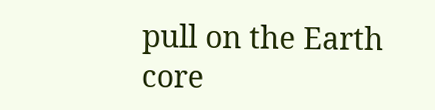pull on the Earth core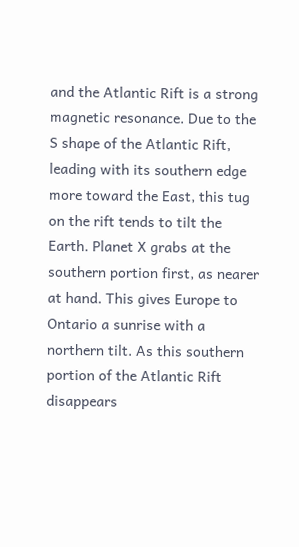and the Atlantic Rift is a strong magnetic resonance. Due to the S shape of the Atlantic Rift, leading with its southern edge more toward the East, this tug on the rift tends to tilt the Earth. Planet X grabs at the southern portion first, as nearer at hand. This gives Europe to Ontario a sunrise with a northern tilt. As this southern portion of the Atlantic Rift disappears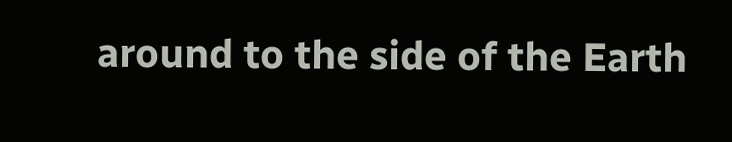around to the side of the Earth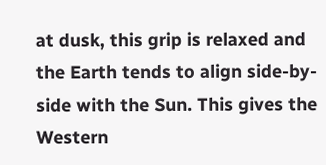at dusk, this grip is relaxed and the Earth tends to align side-by-side with the Sun. This gives the Western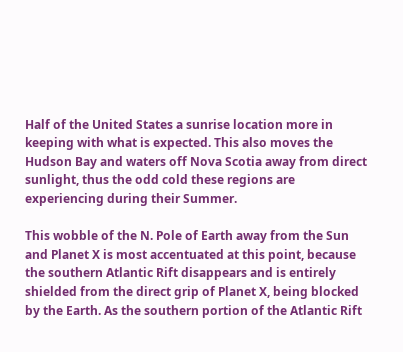Half of the United States a sunrise location more in keeping with what is expected. This also moves the Hudson Bay and waters off Nova Scotia away from direct sunlight, thus the odd cold these regions are experiencing during their Summer.

This wobble of the N. Pole of Earth away from the Sun and Planet X is most accentuated at this point, because the southern Atlantic Rift disappears and is entirely shielded from the direct grip of Planet X, being blocked by the Earth. As the southern portion of the Atlantic Rift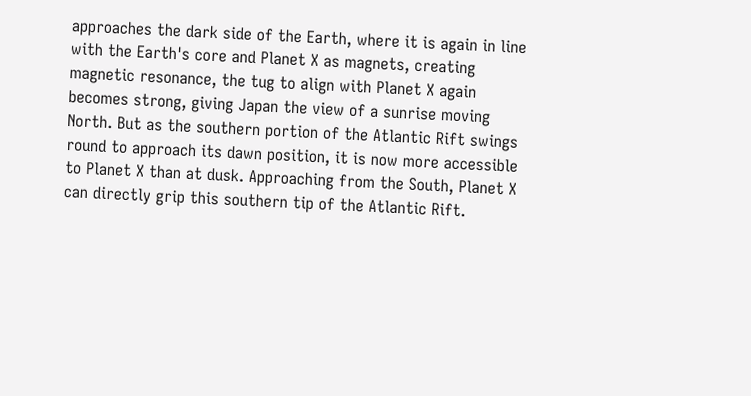approaches the dark side of the Earth, where it is again in line with the Earth's core and Planet X as magnets, creating magnetic resonance, the tug to align with Planet X again becomes strong, giving Japan the view of a sunrise moving North. But as the southern portion of the Atlantic Rift swings round to approach its dawn position, it is now more accessible to Planet X than at dusk. Approaching from the South, Planet X can directly grip this southern tip of the Atlantic Rift.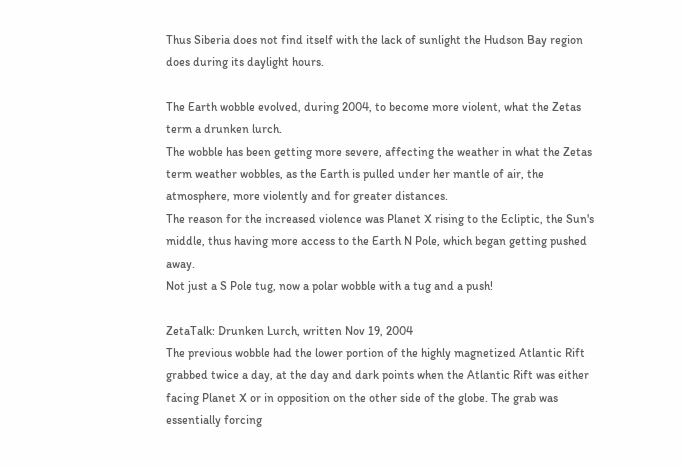Thus Siberia does not find itself with the lack of sunlight the Hudson Bay region does during its daylight hours.

The Earth wobble evolved, during 2004, to become more violent, what the Zetas term a drunken lurch.
The wobble has been getting more severe, affecting the weather in what the Zetas term weather wobbles, as the Earth is pulled under her mantle of air, the atmosphere, more violently and for greater distances.
The reason for the increased violence was Planet X rising to the Ecliptic, the Sun's middle, thus having more access to the Earth N Pole, which began getting pushed away.
Not just a S Pole tug, now a polar wobble with a tug and a push!

ZetaTalk: Drunken Lurch, written Nov 19, 2004
The previous wobble had the lower portion of the highly magnetized Atlantic Rift grabbed twice a day, at the day and dark points when the Atlantic Rift was either facing Planet X or in opposition on the other side of the globe. The grab was essentially forcing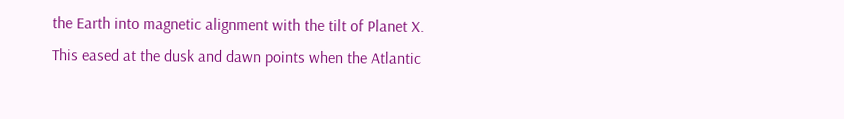the Earth into magnetic alignment with the tilt of Planet X. This eased at the dusk and dawn points when the Atlantic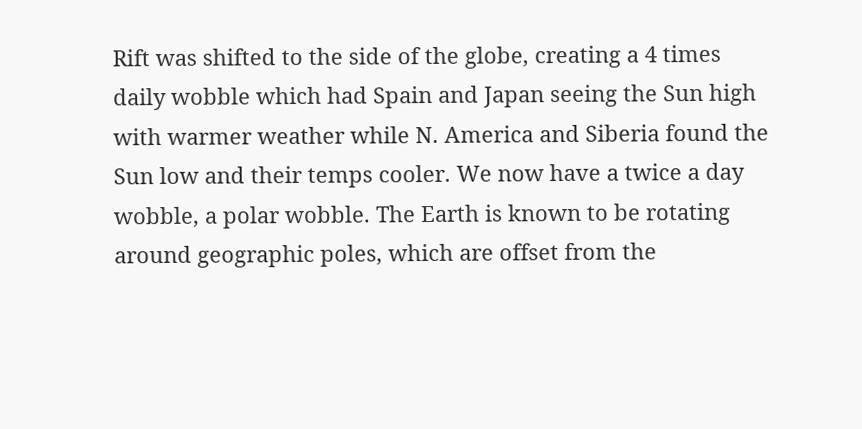Rift was shifted to the side of the globe, creating a 4 times daily wobble which had Spain and Japan seeing the Sun high with warmer weather while N. America and Siberia found the Sun low and their temps cooler. We now have a twice a day wobble, a polar wobble. The Earth is known to be rotating around geographic poles, which are offset from the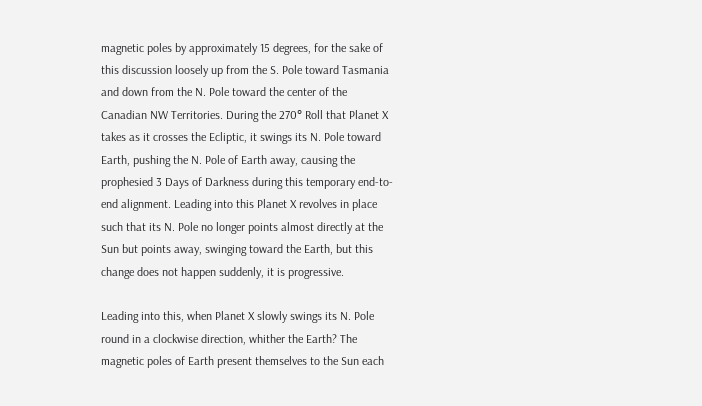magnetic poles by approximately 15 degrees, for the sake of this discussion loosely up from the S. Pole toward Tasmania and down from the N. Pole toward the center of the Canadian NW Territories. During the 270° Roll that Planet X takes as it crosses the Ecliptic, it swings its N. Pole toward Earth, pushing the N. Pole of Earth away, causing the prophesied 3 Days of Darkness during this temporary end-to-end alignment. Leading into this Planet X revolves in place such that its N. Pole no longer points almost directly at the Sun but points away, swinging toward the Earth, but this change does not happen suddenly, it is progressive.

Leading into this, when Planet X slowly swings its N. Pole round in a clockwise direction, whither the Earth? The magnetic poles of Earth present themselves to the Sun each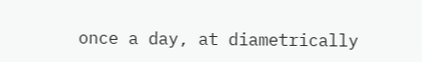once a day, at diametrically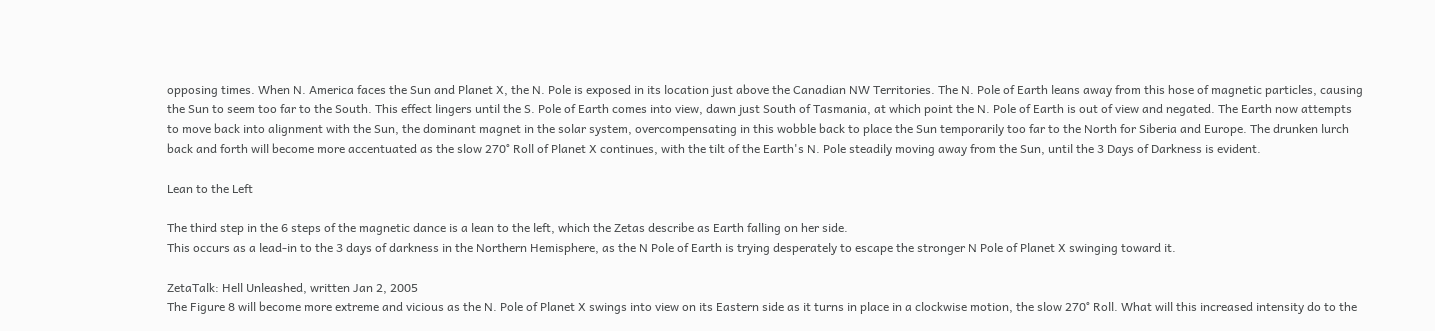opposing times. When N. America faces the Sun and Planet X, the N. Pole is exposed in its location just above the Canadian NW Territories. The N. Pole of Earth leans away from this hose of magnetic particles, causing the Sun to seem too far to the South. This effect lingers until the S. Pole of Earth comes into view, dawn just South of Tasmania, at which point the N. Pole of Earth is out of view and negated. The Earth now attempts to move back into alignment with the Sun, the dominant magnet in the solar system, overcompensating in this wobble back to place the Sun temporarily too far to the North for Siberia and Europe. The drunken lurch back and forth will become more accentuated as the slow 270° Roll of Planet X continues, with the tilt of the Earth's N. Pole steadily moving away from the Sun, until the 3 Days of Darkness is evident.

Lean to the Left

The third step in the 6 steps of the magnetic dance is a lean to the left, which the Zetas describe as Earth falling on her side.
This occurs as a lead-in to the 3 days of darkness in the Northern Hemisphere, as the N Pole of Earth is trying desperately to escape the stronger N Pole of Planet X swinging toward it.

ZetaTalk: Hell Unleashed, written Jan 2, 2005
The Figure 8 will become more extreme and vicious as the N. Pole of Planet X swings into view on its Eastern side as it turns in place in a clockwise motion, the slow 270° Roll. What will this increased intensity do to the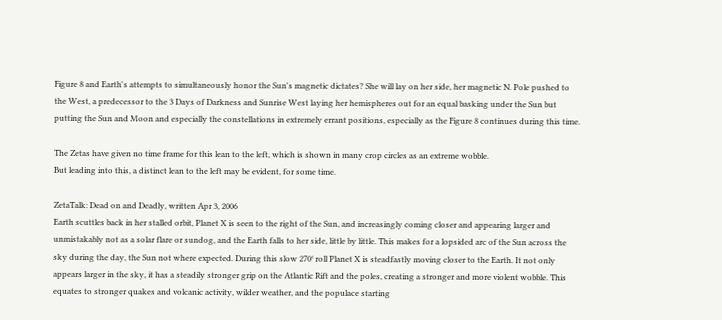Figure 8 and Earth's attempts to simultaneously honor the Sun's magnetic dictates? She will lay on her side, her magnetic N. Pole pushed to the West, a predecessor to the 3 Days of Darkness and Sunrise West laying her hemispheres out for an equal basking under the Sun but putting the Sun and Moon and especially the constellations in extremely errant positions, especially as the Figure 8 continues during this time.

The Zetas have given no time frame for this lean to the left, which is shown in many crop circles as an extreme wobble.
But leading into this, a distinct lean to the left may be evident, for some time.

ZetaTalk: Dead on and Deadly, written Apr 3, 2006
Earth scuttles back in her stalled orbit, Planet X is seen to the right of the Sun, and increasingly coming closer and appearing larger and unmistakably not as a solar flare or sundog, and the Earth falls to her side, little by little. This makes for a lopsided arc of the Sun across the sky during the day, the Sun not where expected. During this slow 270° roll Planet X is steadfastly moving closer to the Earth. It not only appears larger in the sky, it has a steadily stronger grip on the Atlantic Rift and the poles, creating a stronger and more violent wobble. This equates to stronger quakes and volcanic activity, wilder weather, and the populace starting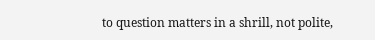to question matters in a shrill, not polite,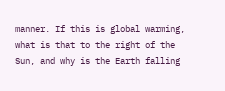manner. If this is global warming, what is that to the right of the Sun, and why is the Earth falling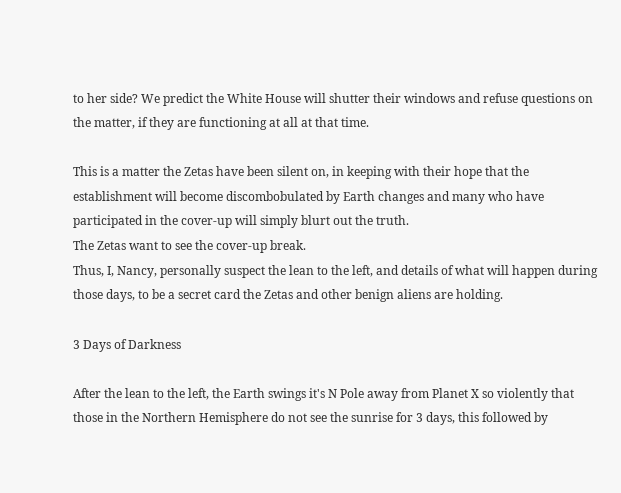to her side? We predict the White House will shutter their windows and refuse questions on the matter, if they are functioning at all at that time.

This is a matter the Zetas have been silent on, in keeping with their hope that the establishment will become discombobulated by Earth changes and many who have participated in the cover-up will simply blurt out the truth.
The Zetas want to see the cover-up break.
Thus, I, Nancy, personally suspect the lean to the left, and details of what will happen during those days, to be a secret card the Zetas and other benign aliens are holding.

3 Days of Darkness

After the lean to the left, the Earth swings it's N Pole away from Planet X so violently that those in the Northern Hemisphere do not see the sunrise for 3 days, this followed by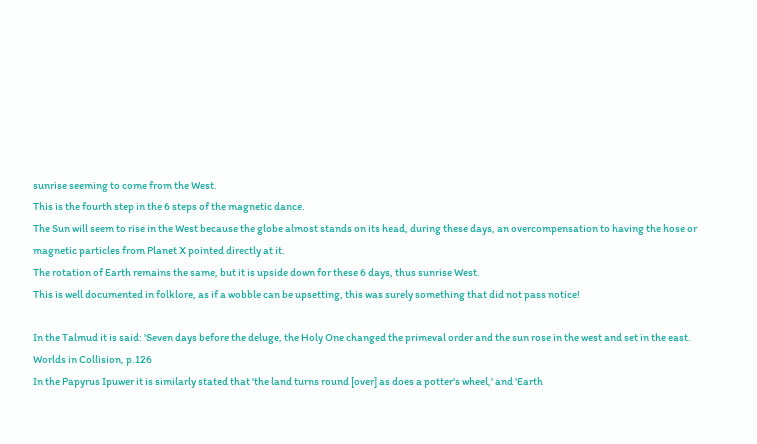sunrise seeming to come from the West.
This is the fourth step in the 6 steps of the magnetic dance.
The Sun will seem to rise in the West because the globe almost stands on its head, during these days, an overcompensation to having the hose or magnetic particles from Planet X pointed directly at it.
The rotation of Earth remains the same, but it is upside down for these 6 days, thus sunrise West.
This is well documented in folklore, as if a wobble can be upsetting, this was surely something that did not pass notice!

In the Talmud it is said: 'Seven days before the deluge, the Holy One changed the primeval order and the sun rose in the west and set in the east.
Worlds in Collision, p.126
In the Papyrus Ipuwer it is similarly stated that 'the land turns round [over] as does a potter's wheel,' and 'Earth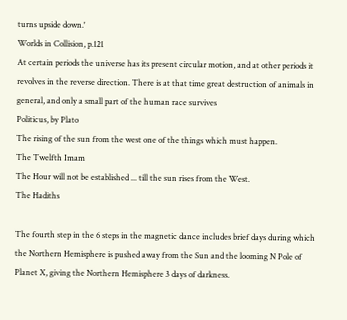turns upside down.'
Worlds in Collision, p.121
At certain periods the universe has its present circular motion, and at other periods it revolves in the reverse direction. There is at that time great destruction of animals in general, and only a small part of the human race survives
Politicus, by Plato
The rising of the sun from the west one of the things which must happen.
The Twelfth Imam
The Hour will not be established ... till the sun rises from the West.
The Hadiths

The fourth step in the 6 steps in the magnetic dance includes brief days during which the Northern Hemisphere is pushed away from the Sun and the looming N Pole of Planet X, giving the Northern Hemisphere 3 days of darkness.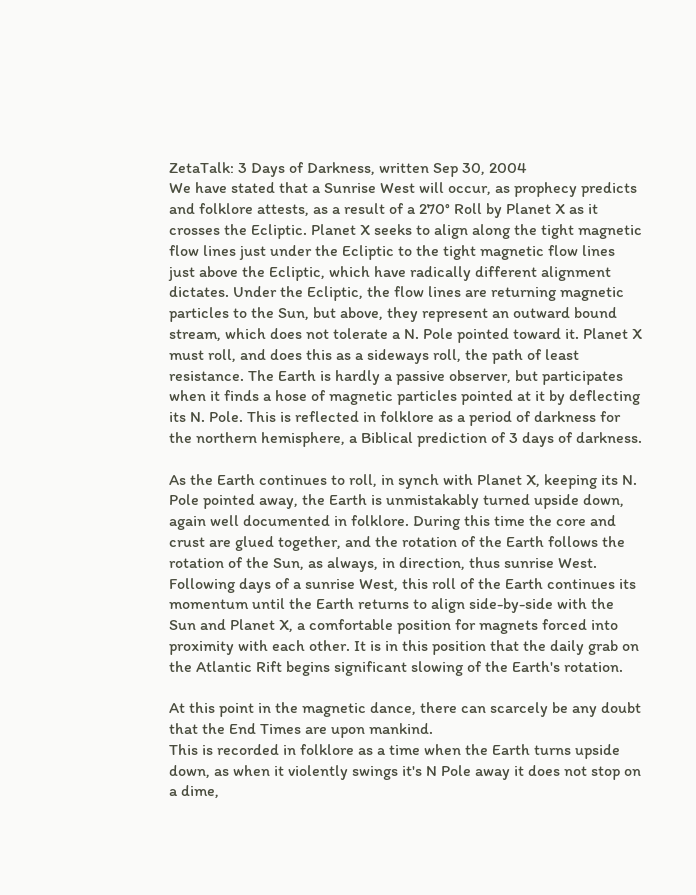ZetaTalk: 3 Days of Darkness, written Sep 30, 2004
We have stated that a Sunrise West will occur, as prophecy predicts and folklore attests, as a result of a 270° Roll by Planet X as it crosses the Ecliptic. Planet X seeks to align along the tight magnetic flow lines just under the Ecliptic to the tight magnetic flow lines just above the Ecliptic, which have radically different alignment dictates. Under the Ecliptic, the flow lines are returning magnetic particles to the Sun, but above, they represent an outward bound stream, which does not tolerate a N. Pole pointed toward it. Planet X must roll, and does this as a sideways roll, the path of least resistance. The Earth is hardly a passive observer, but participates when it finds a hose of magnetic particles pointed at it by deflecting its N. Pole. This is reflected in folklore as a period of darkness for the northern hemisphere, a Biblical prediction of 3 days of darkness.

As the Earth continues to roll, in synch with Planet X, keeping its N. Pole pointed away, the Earth is unmistakably turned upside down, again well documented in folklore. During this time the core and crust are glued together, and the rotation of the Earth follows the rotation of the Sun, as always, in direction, thus sunrise West. Following days of a sunrise West, this roll of the Earth continues its momentum until the Earth returns to align side-by-side with the Sun and Planet X, a comfortable position for magnets forced into proximity with each other. It is in this position that the daily grab on the Atlantic Rift begins significant slowing of the Earth's rotation.

At this point in the magnetic dance, there can scarcely be any doubt that the End Times are upon mankind.
This is recorded in folklore as a time when the Earth turns upside down, as when it violently swings it's N Pole away it does not stop on a dime,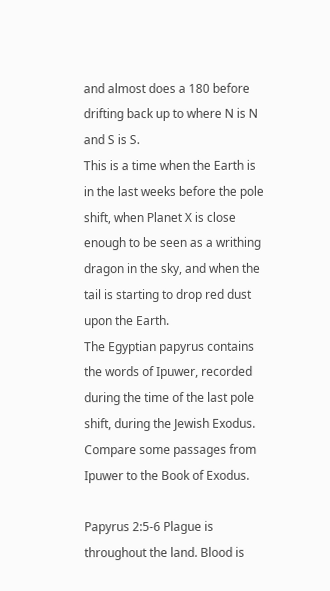and almost does a 180 before drifting back up to where N is N and S is S.
This is a time when the Earth is in the last weeks before the pole shift, when Planet X is close enough to be seen as a writhing dragon in the sky, and when the tail is starting to drop red dust upon the Earth.
The Egyptian papyrus contains the words of Ipuwer, recorded during the time of the last pole shift, during the Jewish Exodus.
Compare some passages from Ipuwer to the Book of Exodus.

Papyrus 2:5-6 Plague is throughout the land. Blood is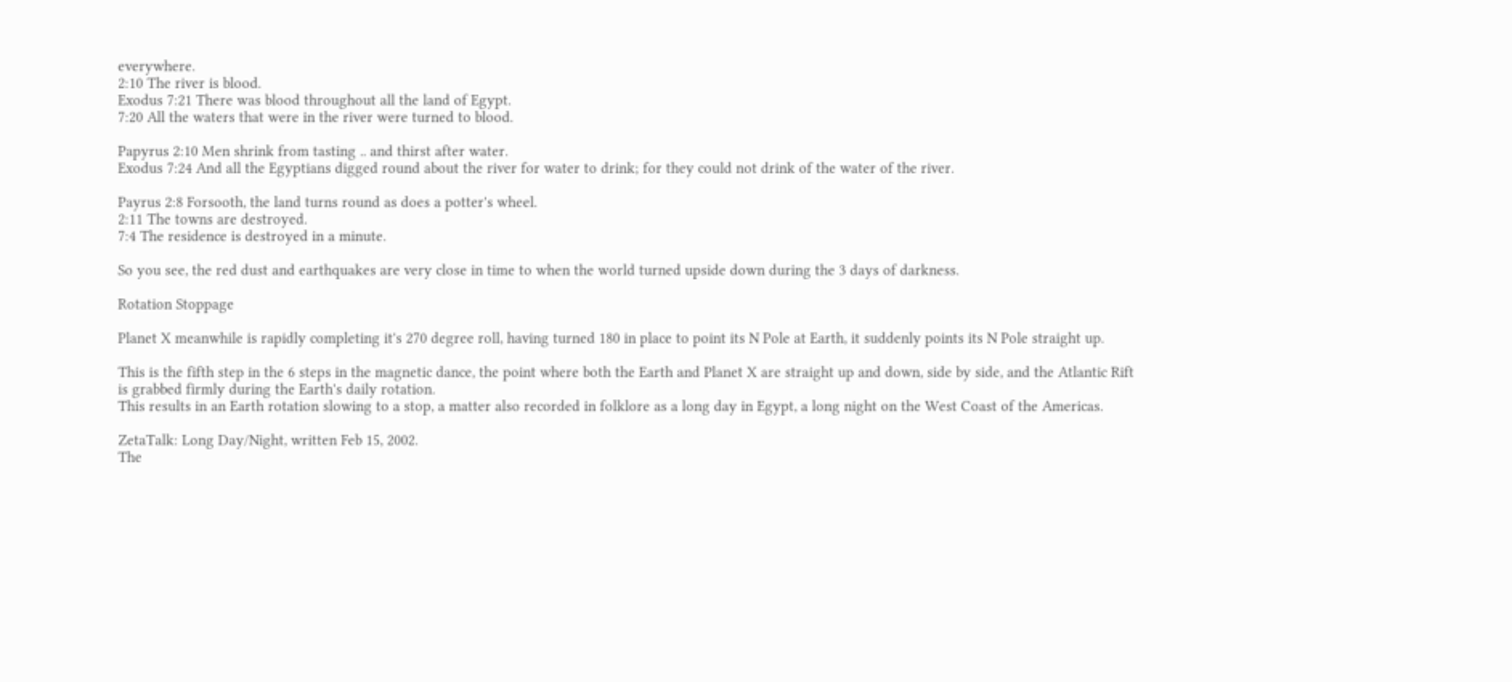everywhere.
2:10 The river is blood.
Exodus 7:21 There was blood throughout all the land of Egypt.
7:20 All the waters that were in the river were turned to blood.

Papyrus 2:10 Men shrink from tasting .. and thirst after water.
Exodus 7:24 And all the Egyptians digged round about the river for water to drink; for they could not drink of the water of the river.

Payrus 2:8 Forsooth, the land turns round as does a potter's wheel.
2:11 The towns are destroyed.
7:4 The residence is destroyed in a minute.

So you see, the red dust and earthquakes are very close in time to when the world turned upside down during the 3 days of darkness.

Rotation Stoppage

Planet X meanwhile is rapidly completing it's 270 degree roll, having turned 180 in place to point its N Pole at Earth, it suddenly points its N Pole straight up.

This is the fifth step in the 6 steps in the magnetic dance, the point where both the Earth and Planet X are straight up and down, side by side, and the Atlantic Rift is grabbed firmly during the Earth's daily rotation.
This results in an Earth rotation slowing to a stop, a matter also recorded in folklore as a long day in Egypt, a long night on the West Coast of the Americas.

ZetaTalk: Long Day/Night, written Feb 15, 2002.
The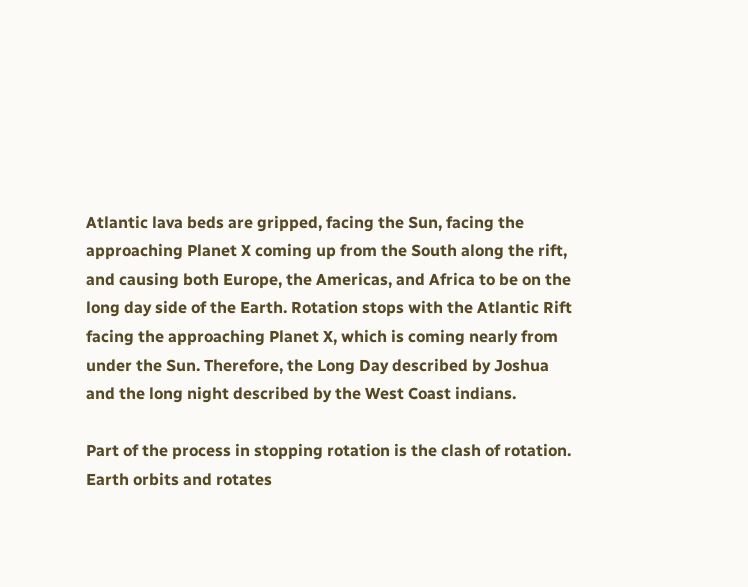Atlantic lava beds are gripped, facing the Sun, facing the approaching Planet X coming up from the South along the rift, and causing both Europe, the Americas, and Africa to be on the long day side of the Earth. Rotation stops with the Atlantic Rift facing the approaching Planet X, which is coming nearly from under the Sun. Therefore, the Long Day described by Joshua and the long night described by the West Coast indians.

Part of the process in stopping rotation is the clash of rotation.
Earth orbits and rotates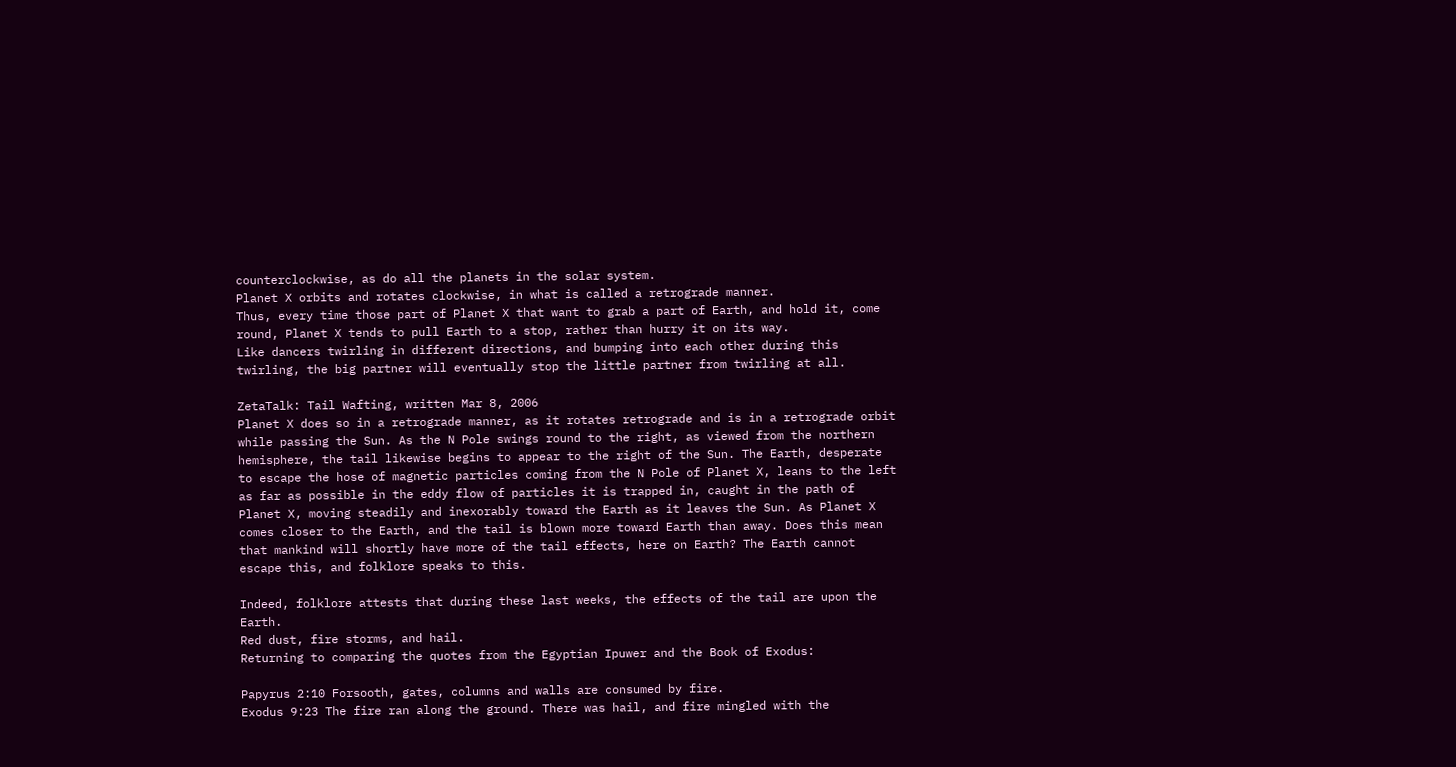counterclockwise, as do all the planets in the solar system.
Planet X orbits and rotates clockwise, in what is called a retrograde manner.
Thus, every time those part of Planet X that want to grab a part of Earth, and hold it, come round, Planet X tends to pull Earth to a stop, rather than hurry it on its way.
Like dancers twirling in different directions, and bumping into each other during this twirling, the big partner will eventually stop the little partner from twirling at all.

ZetaTalk: Tail Wafting, written Mar 8, 2006
Planet X does so in a retrograde manner, as it rotates retrograde and is in a retrograde orbit while passing the Sun. As the N Pole swings round to the right, as viewed from the northern hemisphere, the tail likewise begins to appear to the right of the Sun. The Earth, desperate to escape the hose of magnetic particles coming from the N Pole of Planet X, leans to the left as far as possible in the eddy flow of particles it is trapped in, caught in the path of Planet X, moving steadily and inexorably toward the Earth as it leaves the Sun. As Planet X comes closer to the Earth, and the tail is blown more toward Earth than away. Does this mean that mankind will shortly have more of the tail effects, here on Earth? The Earth cannot escape this, and folklore speaks to this.

Indeed, folklore attests that during these last weeks, the effects of the tail are upon the Earth.
Red dust, fire storms, and hail.
Returning to comparing the quotes from the Egyptian Ipuwer and the Book of Exodus:

Papyrus 2:10 Forsooth, gates, columns and walls are consumed by fire.
Exodus 9:23 The fire ran along the ground. There was hail, and fire mingled with the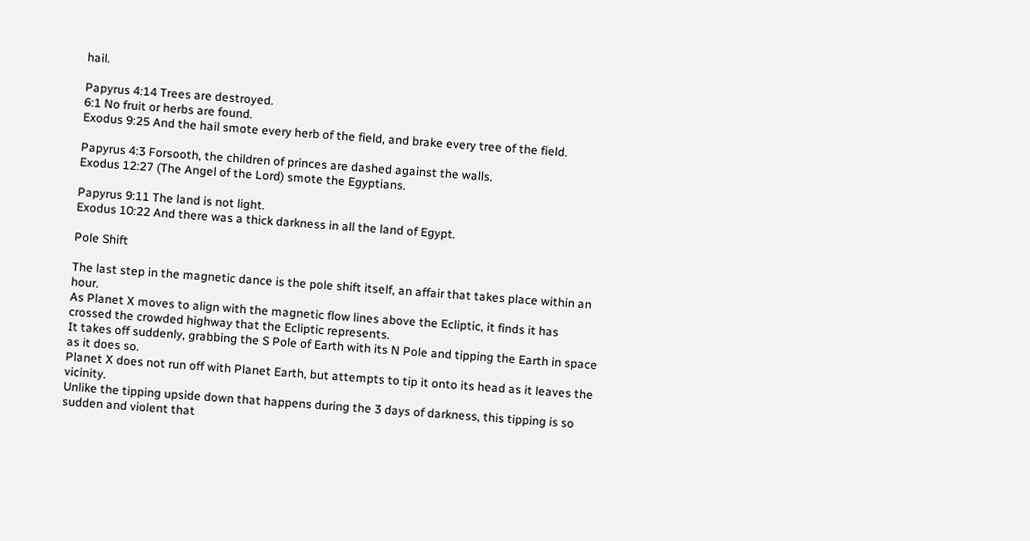hail.

Papyrus 4:14 Trees are destroyed.
6:1 No fruit or herbs are found.
Exodus 9:25 And the hail smote every herb of the field, and brake every tree of the field.

Papyrus 4:3 Forsooth, the children of princes are dashed against the walls.
Exodus 12:27 (The Angel of the Lord) smote the Egyptians.

Papyrus 9:11 The land is not light.
Exodus 10:22 And there was a thick darkness in all the land of Egypt.

Pole Shift

The last step in the magnetic dance is the pole shift itself, an affair that takes place within an hour.
As Planet X moves to align with the magnetic flow lines above the Ecliptic, it finds it has crossed the crowded highway that the Ecliptic represents.
It takes off suddenly, grabbing the S Pole of Earth with its N Pole and tipping the Earth in space as it does so.
Planet X does not run off with Planet Earth, but attempts to tip it onto its head as it leaves the vicinity.
Unlike the tipping upside down that happens during the 3 days of darkness, this tipping is so sudden and violent that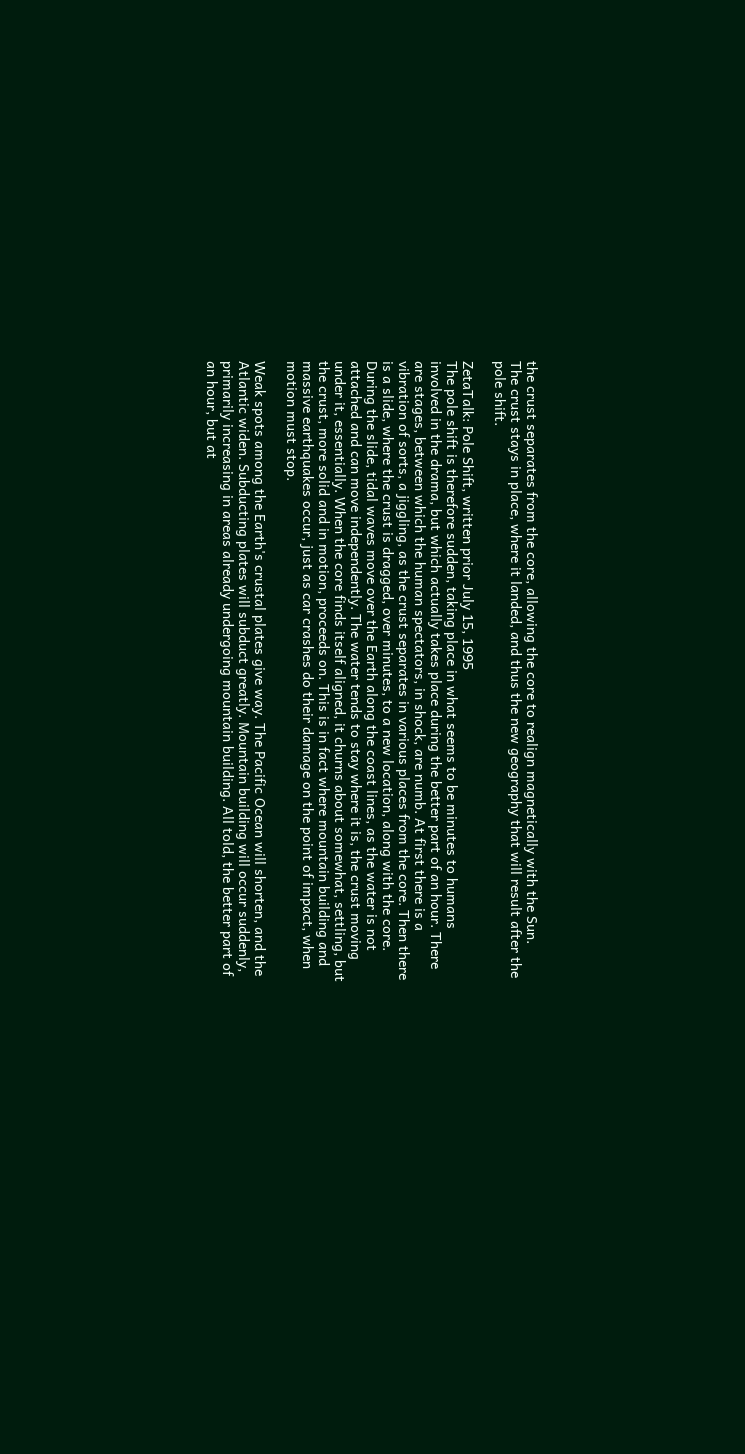the crust separates from the core, allowing the core to realign magnetically with the Sun.
The crust stays in place, where it landed, and thus the new geography that will result after the pole shift.

ZetaTalk: Pole Shift, written prior July 15, 1995
The pole shift is therefore sudden, taking place in what seems to be minutes to humans involved in the drama, but which actually takes place during the better part of an hour. There are stages, between which the human spectators, in shock, are numb. At first there is a vibration of sorts, a jiggling, as the crust separates in various places from the core. Then there is a slide, where the crust is dragged, over minutes, to a new location, along with the core. During the slide, tidal waves move over the Earth along the coast lines, as the water is not attached and can move independently. The water tends to stay where it is, the crust moving under it, essentially. When the core finds itself aligned, it churns about somewhat, settling, but the crust, more solid and in motion, proceeds on. This is in fact where mountain building and massive earthquakes occur, just as car crashes do their damage on the point of impact, when motion must stop.

Weak spots among the Earth's crustal plates give way. The Pacific Ocean will shorten, and the Atlantic widen. Subducting plates will subduct greatly. Mountain building will occur suddenly, primarily increasing in areas already undergoing mountain building. All told, the better part of an hour, but at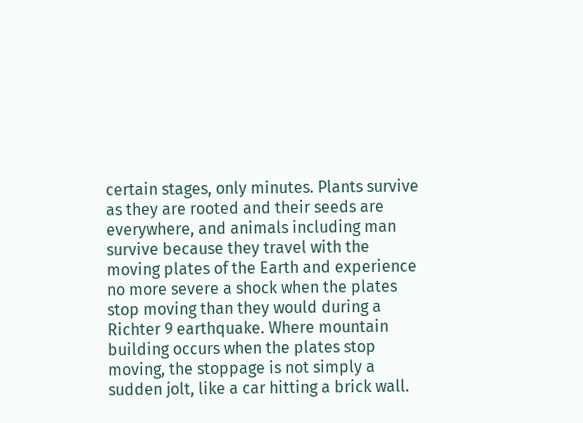certain stages, only minutes. Plants survive as they are rooted and their seeds are everywhere, and animals including man survive because they travel with the moving plates of the Earth and experience no more severe a shock when the plates stop moving than they would during a Richter 9 earthquake. Where mountain building occurs when the plates stop moving, the stoppage is not simply a sudden jolt, like a car hitting a brick wall.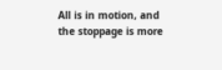All is in motion, and the stoppage is more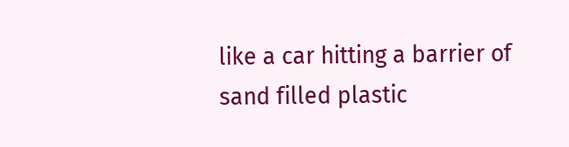like a car hitting a barrier of sand filled plastic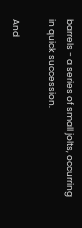barrels - a series of small jolts, occurring in quick succession.

And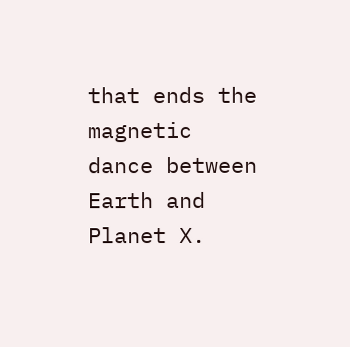that ends the magnetic dance between Earth and Planet X.